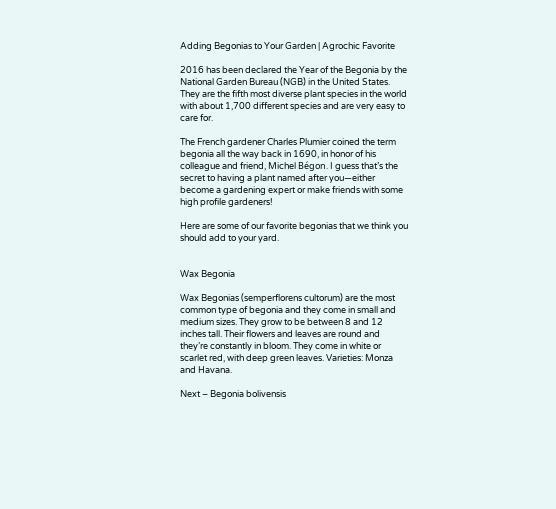Adding Begonias to Your Garden | Agrochic Favorite

2016 has been declared the Year of the Begonia by the National Garden Bureau (NGB) in the United States. They are the fifth most diverse plant species in the world with about 1,700 different species and are very easy to care for.

The French gardener Charles Plumier coined the term begonia all the way back in 1690, in honor of his colleague and friend, Michel Bégon. I guess that’s the secret to having a plant named after you—either become a gardening expert or make friends with some high profile gardeners!

Here are some of our favorite begonias that we think you should add to your yard.


Wax Begonia

Wax Begonias (semperflorens cultorum) are the most common type of begonia and they come in small and medium sizes. They grow to be between 8 and 12 inches tall. Their flowers and leaves are round and they’re constantly in bloom. They come in white or scarlet red, with deep green leaves. Varieties: Monza and Havana.

Next – Begonia bolivensis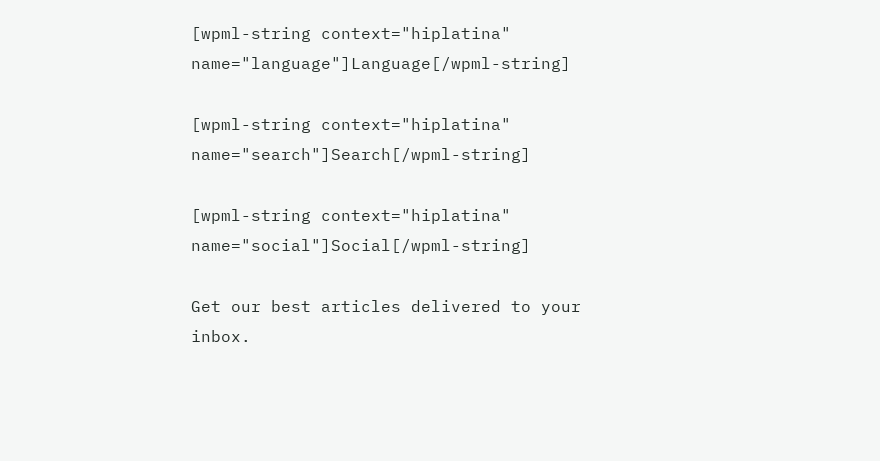[wpml-string context="hiplatina" name="language"]Language[/wpml-string]

[wpml-string context="hiplatina" name="search"]Search[/wpml-string]

[wpml-string context="hiplatina" name="social"]Social[/wpml-string]

Get our best articles delivered to your inbox.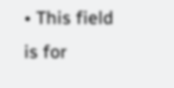• This field is for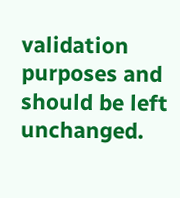validation purposes and should be left unchanged.